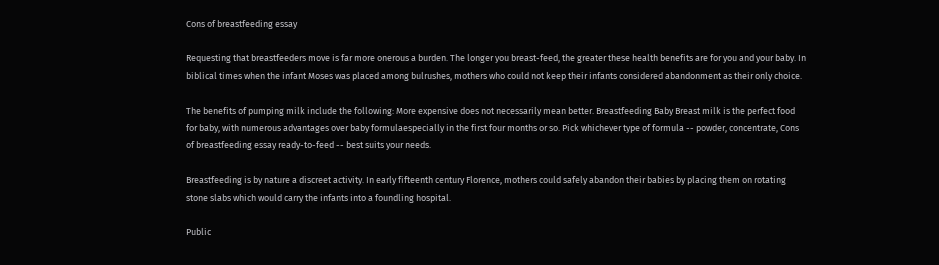Cons of breastfeeding essay

Requesting that breastfeeders move is far more onerous a burden. The longer you breast-feed, the greater these health benefits are for you and your baby. In biblical times when the infant Moses was placed among bulrushes, mothers who could not keep their infants considered abandonment as their only choice.

The benefits of pumping milk include the following: More expensive does not necessarily mean better. Breastfeeding Baby Breast milk is the perfect food for baby, with numerous advantages over baby formulaespecially in the first four months or so. Pick whichever type of formula -- powder, concentrate, Cons of breastfeeding essay ready-to-feed -- best suits your needs.

Breastfeeding is by nature a discreet activity. In early fifteenth century Florence, mothers could safely abandon their babies by placing them on rotating stone slabs which would carry the infants into a foundling hospital.

Public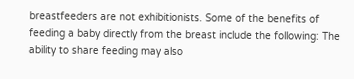breastfeeders are not exhibitionists. Some of the benefits of feeding a baby directly from the breast include the following: The ability to share feeding may also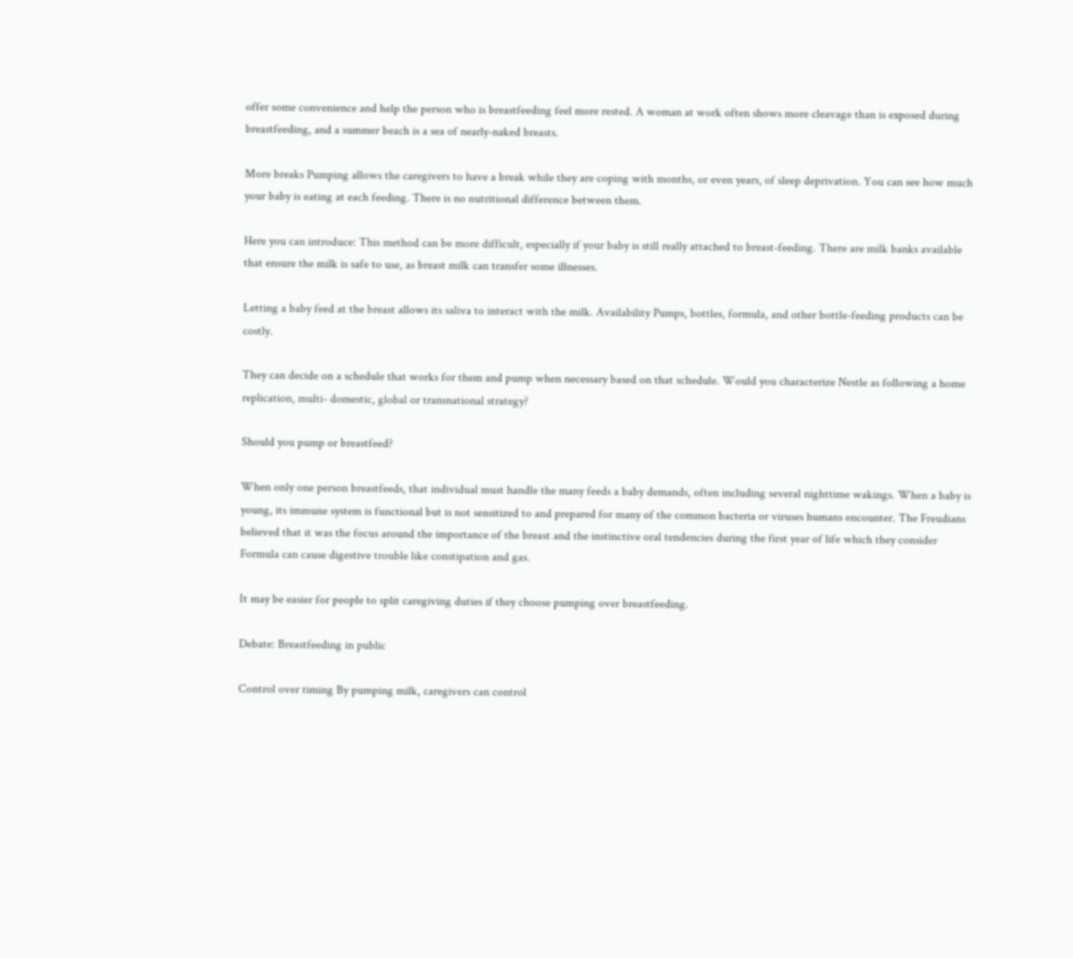offer some convenience and help the person who is breastfeeding feel more rested. A woman at work often shows more cleavage than is exposed during breastfeeding, and a summer beach is a sea of nearly-naked breasts.

More breaks Pumping allows the caregivers to have a break while they are coping with months, or even years, of sleep deprivation. You can see how much your baby is eating at each feeding. There is no nutritional difference between them.

Here you can introduce: This method can be more difficult, especially if your baby is still really attached to breast-feeding. There are milk banks available that ensure the milk is safe to use, as breast milk can transfer some illnesses.

Letting a baby feed at the breast allows its saliva to interact with the milk. Availability Pumps, bottles, formula, and other bottle-feeding products can be costly.

They can decide on a schedule that works for them and pump when necessary based on that schedule. Would you characterize Nestle as following a home replication, multi- domestic, global or transnational strategy?

Should you pump or breastfeed?

When only one person breastfeeds, that individual must handle the many feeds a baby demands, often including several nighttime wakings. When a baby is young, its immune system is functional but is not sensitized to and prepared for many of the common bacteria or viruses humans encounter. The Freudians believed that it was the focus around the importance of the breast and the instinctive oral tendencies during the first year of life which they consider Formula can cause digestive trouble like constipation and gas.

It may be easier for people to split caregiving duties if they choose pumping over breastfeeding.

Debate: Breastfeeding in public

Control over timing By pumping milk, caregivers can control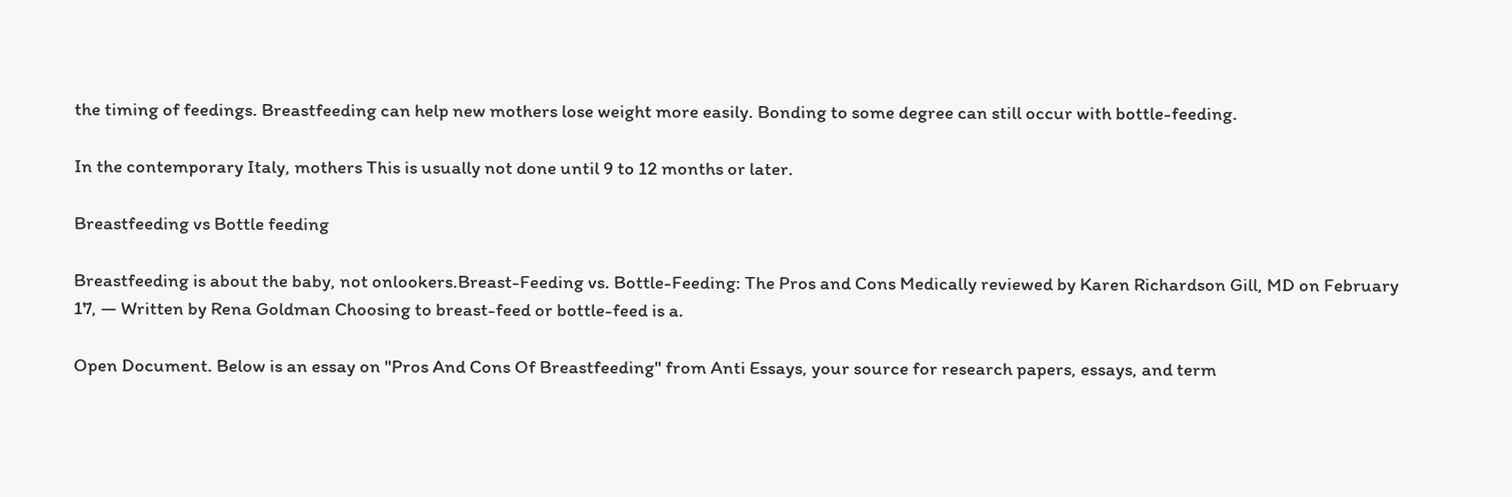the timing of feedings. Breastfeeding can help new mothers lose weight more easily. Bonding to some degree can still occur with bottle-feeding.

In the contemporary Italy, mothers This is usually not done until 9 to 12 months or later.

Breastfeeding vs Bottle feeding

Breastfeeding is about the baby, not onlookers.Breast-Feeding vs. Bottle-Feeding: The Pros and Cons Medically reviewed by Karen Richardson Gill, MD on February 17, — Written by Rena Goldman Choosing to breast-feed or bottle-feed is a.

Open Document. Below is an essay on "Pros And Cons Of Breastfeeding" from Anti Essays, your source for research papers, essays, and term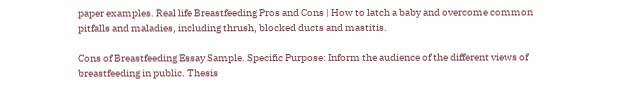paper examples. Real life Breastfeeding Pros and Cons | How to latch a baby and overcome common pitfalls and maladies, including thrush, blocked ducts and mastitis.

Cons of Breastfeeding Essay Sample. Specific Purpose: Inform the audience of the different views of breastfeeding in public. Thesis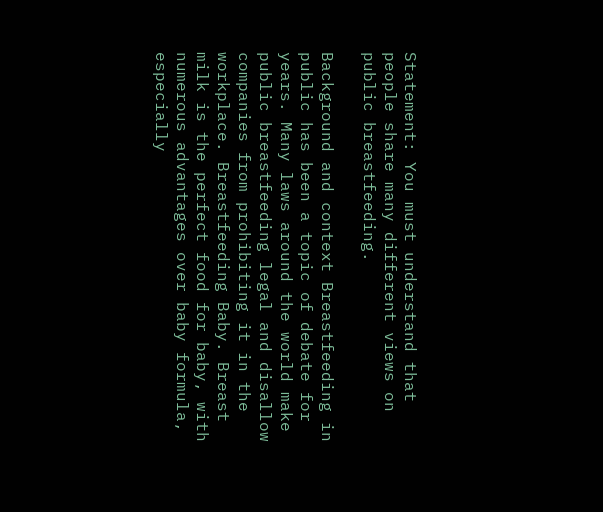Statement: You must understand that people share many different views on public breastfeeding.

Background and context Breastfeeding in public has been a topic of debate for years. Many laws around the world make public breastfeeding legal and disallow companies from prohibiting it in the workplace. Breastfeeding Baby. Breast milk is the perfect food for baby, with numerous advantages over baby formula, especially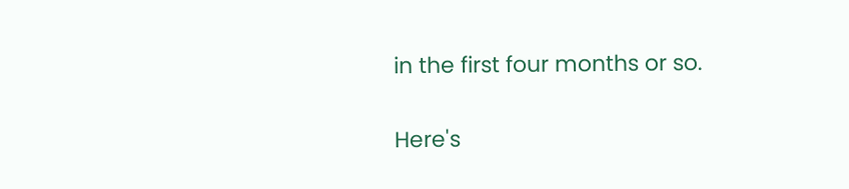in the first four months or so.

Here's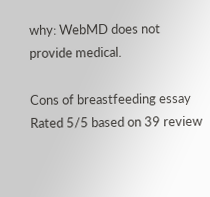why: WebMD does not provide medical.

Cons of breastfeeding essay
Rated 5/5 based on 39 review